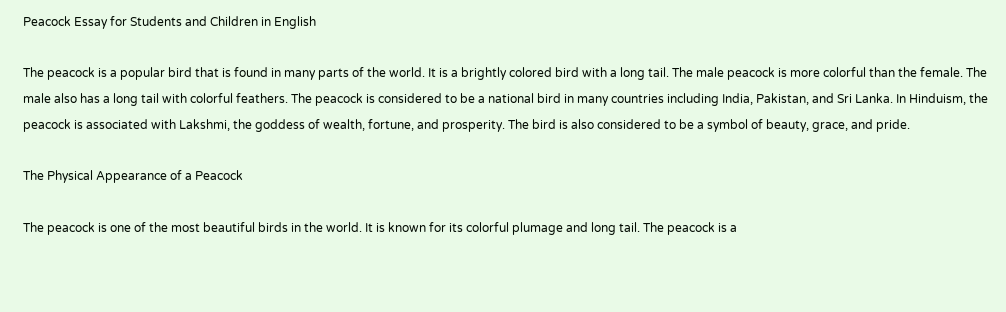Peacock Essay for Students and Children in English

The peacock is a popular bird that is found in many parts of the world. It is a brightly colored bird with a long tail. The male peacock is more colorful than the female. The male also has a long tail with colorful feathers. The peacock is considered to be a national bird in many countries including India, Pakistan, and Sri Lanka. In Hinduism, the peacock is associated with Lakshmi, the goddess of wealth, fortune, and prosperity. The bird is also considered to be a symbol of beauty, grace, and pride.

The Physical Appearance of a Peacock

The peacock is one of the most beautiful birds in the world. It is known for its colorful plumage and long tail. The peacock is a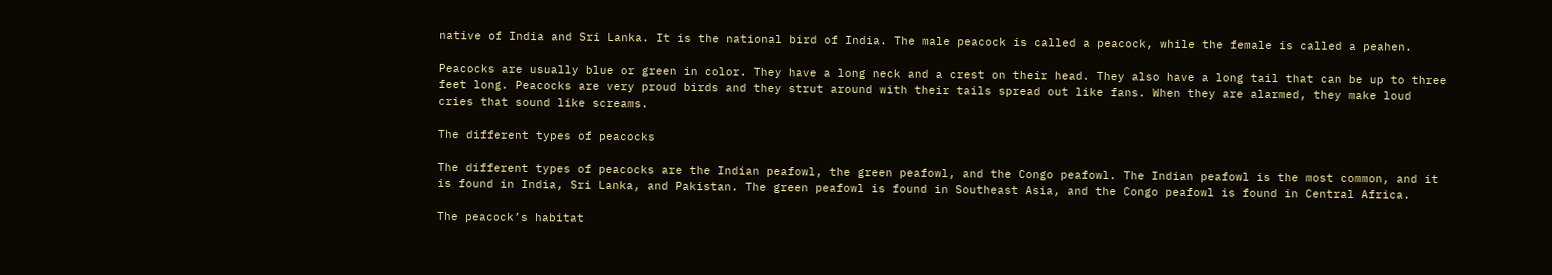native of India and Sri Lanka. It is the national bird of India. The male peacock is called a peacock, while the female is called a peahen.

Peacocks are usually blue or green in color. They have a long neck and a crest on their head. They also have a long tail that can be up to three feet long. Peacocks are very proud birds and they strut around with their tails spread out like fans. When they are alarmed, they make loud cries that sound like screams.

The different types of peacocks

The different types of peacocks are the Indian peafowl, the green peafowl, and the Congo peafowl. The Indian peafowl is the most common, and it is found in India, Sri Lanka, and Pakistan. The green peafowl is found in Southeast Asia, and the Congo peafowl is found in Central Africa.

The peacock’s habitat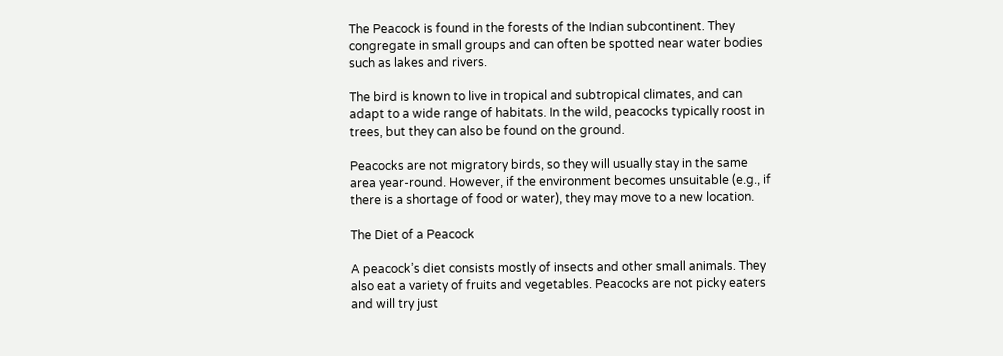The Peacock is found in the forests of the Indian subcontinent. They congregate in small groups and can often be spotted near water bodies such as lakes and rivers.

The bird is known to live in tropical and subtropical climates, and can adapt to a wide range of habitats. In the wild, peacocks typically roost in trees, but they can also be found on the ground.

Peacocks are not migratory birds, so they will usually stay in the same area year-round. However, if the environment becomes unsuitable (e.g., if there is a shortage of food or water), they may move to a new location.

The Diet of a Peacock

A peacock’s diet consists mostly of insects and other small animals. They also eat a variety of fruits and vegetables. Peacocks are not picky eaters and will try just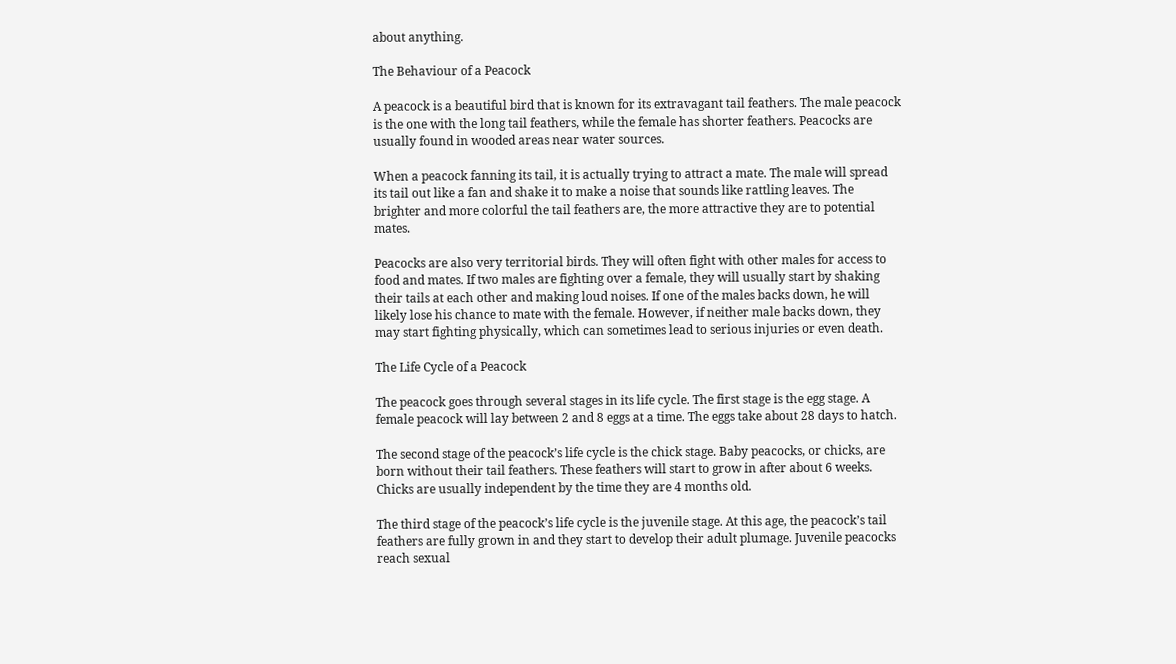about anything.

The Behaviour of a Peacock

A peacock is a beautiful bird that is known for its extravagant tail feathers. The male peacock is the one with the long tail feathers, while the female has shorter feathers. Peacocks are usually found in wooded areas near water sources.

When a peacock fanning its tail, it is actually trying to attract a mate. The male will spread its tail out like a fan and shake it to make a noise that sounds like rattling leaves. The brighter and more colorful the tail feathers are, the more attractive they are to potential mates.

Peacocks are also very territorial birds. They will often fight with other males for access to food and mates. If two males are fighting over a female, they will usually start by shaking their tails at each other and making loud noises. If one of the males backs down, he will likely lose his chance to mate with the female. However, if neither male backs down, they may start fighting physically, which can sometimes lead to serious injuries or even death.

The Life Cycle of a Peacock

The peacock goes through several stages in its life cycle. The first stage is the egg stage. A female peacock will lay between 2 and 8 eggs at a time. The eggs take about 28 days to hatch.

The second stage of the peacock’s life cycle is the chick stage. Baby peacocks, or chicks, are born without their tail feathers. These feathers will start to grow in after about 6 weeks. Chicks are usually independent by the time they are 4 months old.

The third stage of the peacock’s life cycle is the juvenile stage. At this age, the peacock’s tail feathers are fully grown in and they start to develop their adult plumage. Juvenile peacocks reach sexual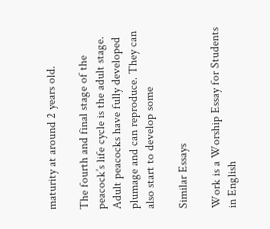maturity at around 2 years old.

The fourth and final stage of the peacock’s life cycle is the adult stage. Adult peacocks have fully developed plumage and can reproduce. They can also start to develop some

Similar Essays

Work is a Worship Essay for Students in English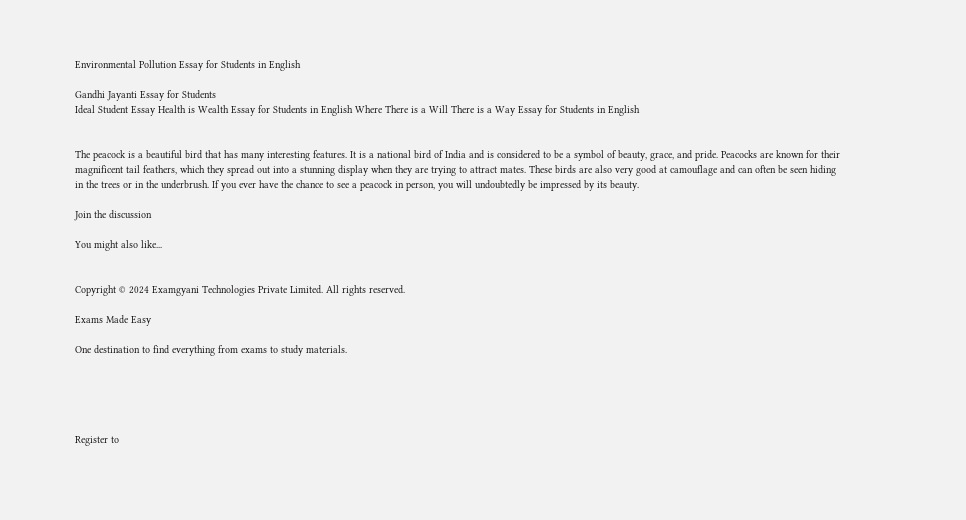Environmental Pollution Essay for Students in English

Gandhi Jayanti Essay for Students
Ideal Student Essay Health is Wealth Essay for Students in English Where There is a Will There is a Way Essay for Students in English


The peacock is a beautiful bird that has many interesting features. It is a national bird of India and is considered to be a symbol of beauty, grace, and pride. Peacocks are known for their magnificent tail feathers, which they spread out into a stunning display when they are trying to attract mates. These birds are also very good at camouflage and can often be seen hiding in the trees or in the underbrush. If you ever have the chance to see a peacock in person, you will undoubtedly be impressed by its beauty.

Join the discussion

You might also like...


Copyright © 2024 Examgyani Technologies Private Limited. All rights reserved.

Exams Made Easy

One destination to find everything from exams to study materials.





Register to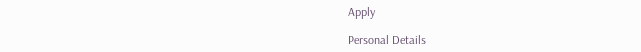Apply

Personal Details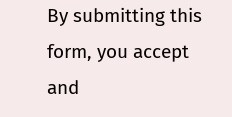By submitting this form, you accept and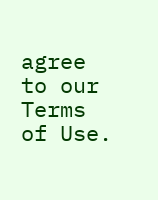agree to our Terms of Use.